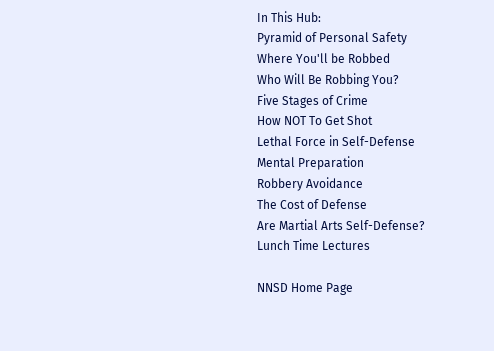In This Hub:
Pyramid of Personal Safety
Where You'll be Robbed
Who Will Be Robbing You?
Five Stages of Crime
How NOT To Get Shot
Lethal Force in Self-Defense
Mental Preparation
Robbery Avoidance
The Cost of Defense
Are Martial Arts Self-Defense?
Lunch Time Lectures

NNSD Home Page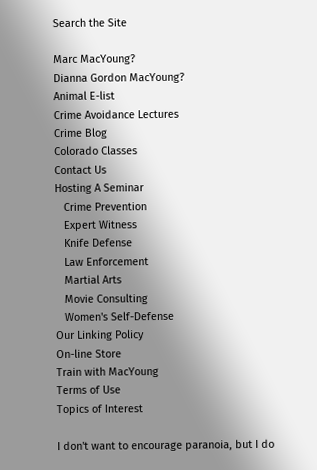Search the Site

Marc MacYoung?
Dianna Gordon MacYoung?
Animal E-list
Crime Avoidance Lectures
Crime Blog
Colorado Classes
Contact Us
Hosting A Seminar
   Crime Prevention
   Expert Witness
   Knife Defense
   Law Enforcement
   Martial Arts
   Movie Consulting
   Women's Self-Defense
Our Linking Policy
On-line Store
Train with MacYoung
Terms of Use
Topics of Interest

I don't want to encourage paranoia, but I do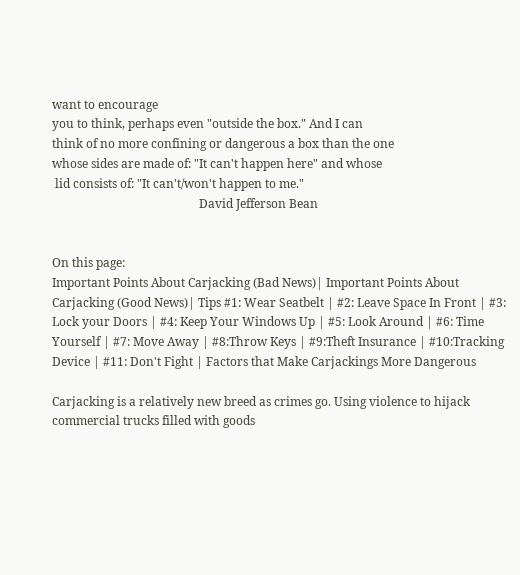want to encourage
you to think, perhaps even "outside the box." And I can
think of no more confining or dangerous a box than the one
whose sides are made of: "It can't happen here" and whose
 lid consists of: "It can't/won't happen to me."
                                                 David Jefferson Bean


On this page:
Important Points About Carjacking (Bad News)| Important Points About Carjacking (Good News)| Tips #1: Wear Seatbelt | #2: Leave Space In Front | #3: Lock your Doors | #4: Keep Your Windows Up | #5: Look Around | #6: Time Yourself | #7: Move Away | #8:Throw Keys | #9:Theft Insurance | #10:Tracking Device | #11: Don't Fight | Factors that Make Carjackings More Dangerous

Carjacking is a relatively new breed as crimes go. Using violence to hijack commercial trucks filled with goods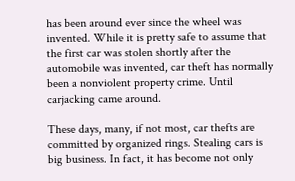has been around ever since the wheel was invented. While it is pretty safe to assume that the first car was stolen shortly after the automobile was invented, car theft has normally been a nonviolent property crime. Until carjacking came around.

These days, many, if not most, car thefts are committed by organized rings. Stealing cars is big business. In fact, it has become not only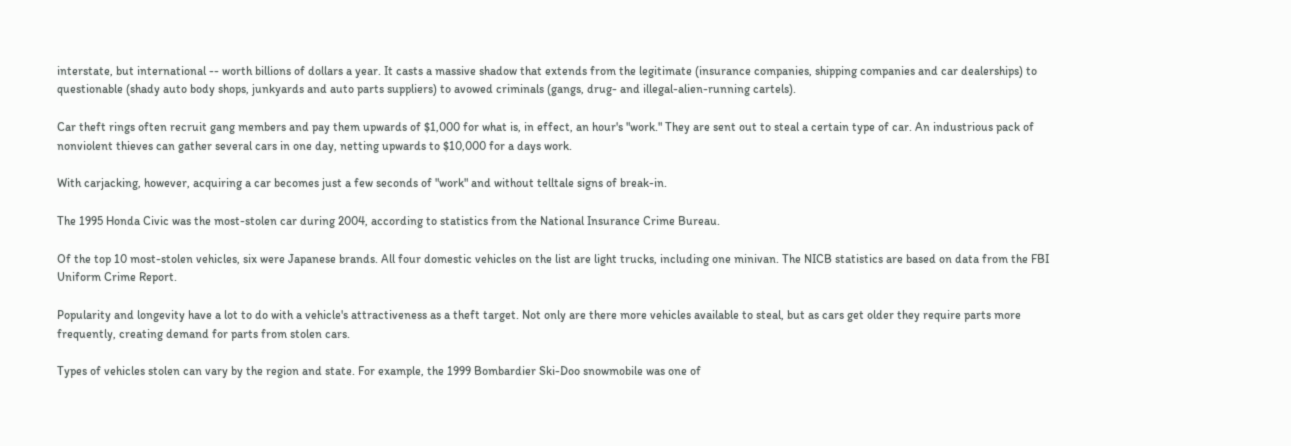interstate, but international -- worth billions of dollars a year. It casts a massive shadow that extends from the legitimate (insurance companies, shipping companies and car dealerships) to questionable (shady auto body shops, junkyards and auto parts suppliers) to avowed criminals (gangs, drug- and illegal-alien-running cartels).

Car theft rings often recruit gang members and pay them upwards of $1,000 for what is, in effect, an hour's "work." They are sent out to steal a certain type of car. An industrious pack of nonviolent thieves can gather several cars in one day, netting upwards to $10,000 for a days work.

With carjacking, however, acquiring a car becomes just a few seconds of "work" and without telltale signs of break-in.

The 1995 Honda Civic was the most-stolen car during 2004, according to statistics from the National Insurance Crime Bureau.

Of the top 10 most-stolen vehicles, six were Japanese brands. All four domestic vehicles on the list are light trucks, including one minivan. The NICB statistics are based on data from the FBI Uniform Crime Report.

Popularity and longevity have a lot to do with a vehicle's attractiveness as a theft target. Not only are there more vehicles available to steal, but as cars get older they require parts more frequently, creating demand for parts from stolen cars.

Types of vehicles stolen can vary by the region and state. For example, the 1999 Bombardier Ski-Doo snowmobile was one of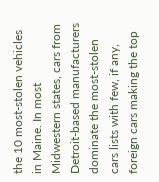the 10 most-stolen vehicles in Maine. In most Midwestern states, cars from Detroit-based manufacturers dominate the most-stolen cars lists with few, if any, foreign cars making the top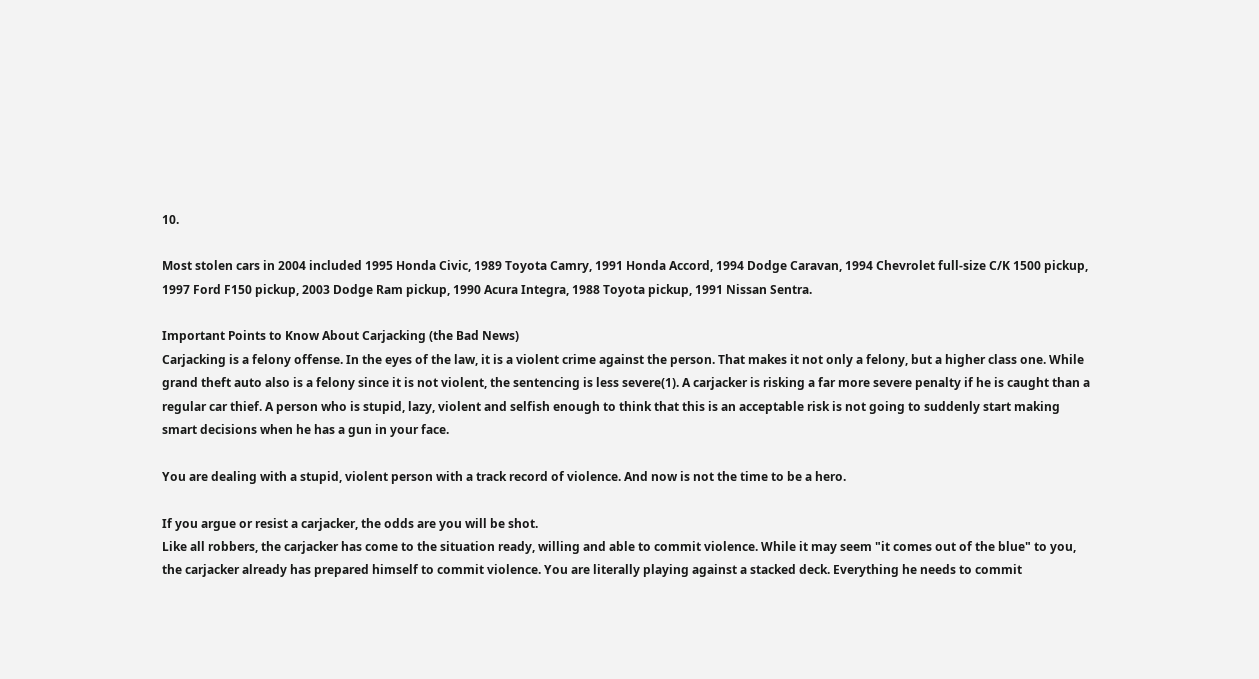10.

Most stolen cars in 2004 included 1995 Honda Civic, 1989 Toyota Camry, 1991 Honda Accord, 1994 Dodge Caravan, 1994 Chevrolet full-size C/K 1500 pickup, 1997 Ford F150 pickup, 2003 Dodge Ram pickup, 1990 Acura Integra, 1988 Toyota pickup, 1991 Nissan Sentra.

Important Points to Know About Carjacking (the Bad News)
Carjacking is a felony offense. In the eyes of the law, it is a violent crime against the person. That makes it not only a felony, but a higher class one. While grand theft auto also is a felony since it is not violent, the sentencing is less severe(1). A carjacker is risking a far more severe penalty if he is caught than a regular car thief. A person who is stupid, lazy, violent and selfish enough to think that this is an acceptable risk is not going to suddenly start making smart decisions when he has a gun in your face.

You are dealing with a stupid, violent person with a track record of violence. And now is not the time to be a hero.

If you argue or resist a carjacker, the odds are you will be shot.
Like all robbers, the carjacker has come to the situation ready, willing and able to commit violence. While it may seem "it comes out of the blue" to you, the carjacker already has prepared himself to commit violence. You are literally playing against a stacked deck. Everything he needs to commit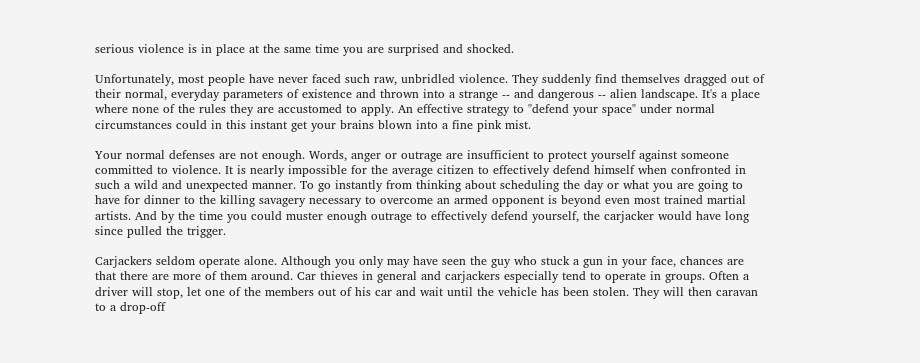serious violence is in place at the same time you are surprised and shocked.

Unfortunately, most people have never faced such raw, unbridled violence. They suddenly find themselves dragged out of their normal, everyday parameters of existence and thrown into a strange -- and dangerous -- alien landscape. It's a place where none of the rules they are accustomed to apply. An effective strategy to "defend your space" under normal circumstances could in this instant get your brains blown into a fine pink mist.

Your normal defenses are not enough. Words, anger or outrage are insufficient to protect yourself against someone committed to violence. It is nearly impossible for the average citizen to effectively defend himself when confronted in such a wild and unexpected manner. To go instantly from thinking about scheduling the day or what you are going to have for dinner to the killing savagery necessary to overcome an armed opponent is beyond even most trained martial artists. And by the time you could muster enough outrage to effectively defend yourself, the carjacker would have long since pulled the trigger.

Carjackers seldom operate alone. Although you only may have seen the guy who stuck a gun in your face, chances are that there are more of them around. Car thieves in general and carjackers especially tend to operate in groups. Often a driver will stop, let one of the members out of his car and wait until the vehicle has been stolen. They will then caravan to a drop-off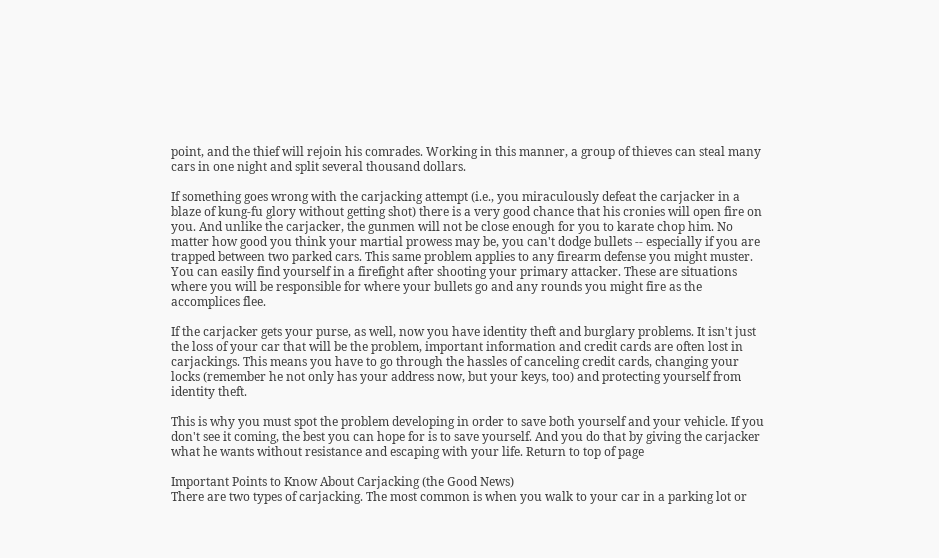point, and the thief will rejoin his comrades. Working in this manner, a group of thieves can steal many cars in one night and split several thousand dollars.

If something goes wrong with the carjacking attempt (i.e., you miraculously defeat the carjacker in a blaze of kung-fu glory without getting shot) there is a very good chance that his cronies will open fire on you. And unlike the carjacker, the gunmen will not be close enough for you to karate chop him. No matter how good you think your martial prowess may be, you can't dodge bullets -- especially if you are trapped between two parked cars. This same problem applies to any firearm defense you might muster. You can easily find yourself in a firefight after shooting your primary attacker. These are situations where you will be responsible for where your bullets go and any rounds you might fire as the accomplices flee.

If the carjacker gets your purse, as well, now you have identity theft and burglary problems. It isn't just the loss of your car that will be the problem, important information and credit cards are often lost in carjackings. This means you have to go through the hassles of canceling credit cards, changing your locks (remember he not only has your address now, but your keys, too) and protecting yourself from identity theft.

This is why you must spot the problem developing in order to save both yourself and your vehicle. If you don't see it coming, the best you can hope for is to save yourself. And you do that by giving the carjacker what he wants without resistance and escaping with your life. Return to top of page

Important Points to Know About Carjacking (the Good News)
There are two types of carjacking. The most common is when you walk to your car in a parking lot or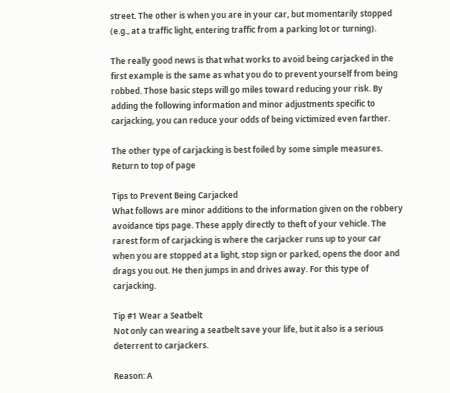street. The other is when you are in your car, but momentarily stopped (e.g., at a traffic light, entering traffic from a parking lot or turning).

The really good news is that what works to avoid being carjacked in the first example is the same as what you do to prevent yourself from being robbed. Those basic steps will go miles toward reducing your risk. By adding the following information and minor adjustments specific to carjacking, you can reduce your odds of being victimized even farther.

The other type of carjacking is best foiled by some simple measures. Return to top of page

Tips to Prevent Being Carjacked
What follows are minor additions to the information given on the robbery avoidance tips page. These apply directly to theft of your vehicle. The rarest form of carjacking is where the carjacker runs up to your car when you are stopped at a light, stop sign or parked, opens the door and drags you out. He then jumps in and drives away. For this type of carjacking.

Tip #1 Wear a Seatbelt
Not only can wearing a seatbelt save your life, but it also is a serious deterrent to carjackers.

Reason: A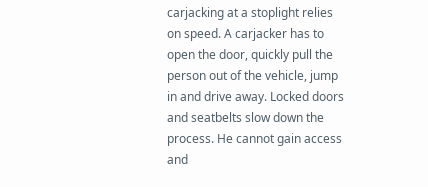carjacking at a stoplight relies on speed. A carjacker has to open the door, quickly pull the person out of the vehicle, jump in and drive away. Locked doors and seatbelts slow down the process. He cannot gain access and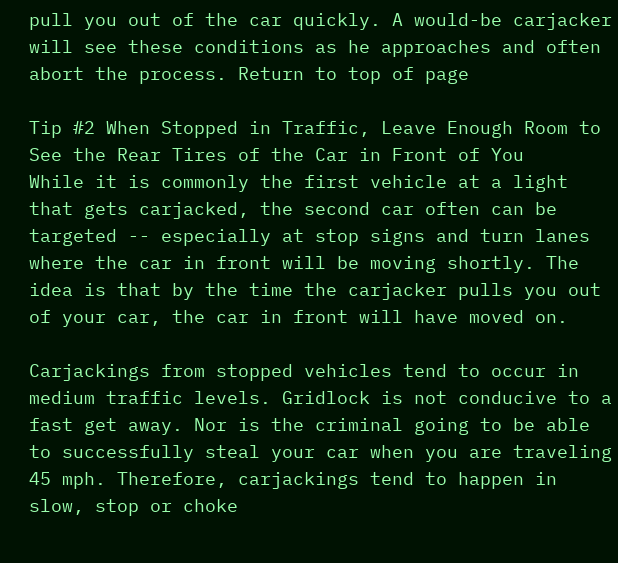pull you out of the car quickly. A would-be carjacker will see these conditions as he approaches and often abort the process. Return to top of page

Tip #2 When Stopped in Traffic, Leave Enough Room to See the Rear Tires of the Car in Front of You
While it is commonly the first vehicle at a light that gets carjacked, the second car often can be targeted -- especially at stop signs and turn lanes where the car in front will be moving shortly. The idea is that by the time the carjacker pulls you out of your car, the car in front will have moved on.

Carjackings from stopped vehicles tend to occur in medium traffic levels. Gridlock is not conducive to a fast get away. Nor is the criminal going to be able to successfully steal your car when you are traveling 45 mph. Therefore, carjackings tend to happen in slow, stop or choke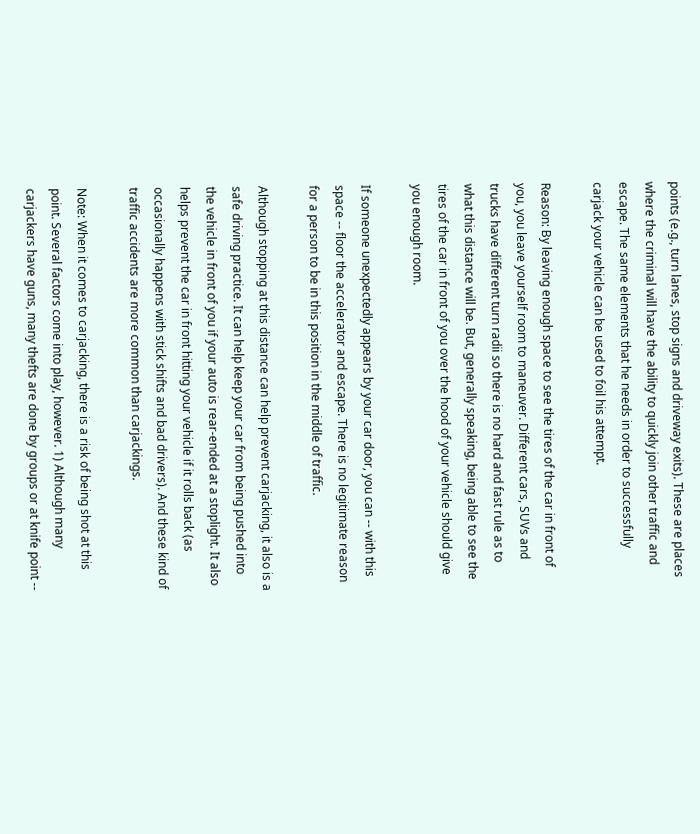points (e.g., turn lanes, stop signs and driveway exits). These are places where the criminal will have the ability to quickly join other traffic and escape. The same elements that he needs in order to successfully carjack your vehicle can be used to foil his attempt.

Reason: By leaving enough space to see the tires of the car in front of you, you leave yourself room to maneuver. Different cars, SUVs and trucks have different turn radii so there is no hard and fast rule as to what this distance will be. But, generally speaking, being able to see the tires of the car in front of you over the hood of your vehicle should give you enough room.

If someone unexpectedly appears by your car door, you can -- with this space -- floor the accelerator and escape. There is no legitimate reason for a person to be in this position in the middle of traffic.

Although stopping at this distance can help prevent carjacking, it also is a safe driving practice. It can help keep your car from being pushed into the vehicle in front of you if your auto is rear-ended at a stoplight. It also helps prevent the car in front hitting your vehicle if it rolls back (as occasionally happens with stick shifts and bad drivers). And these kind of traffic accidents are more common than carjackings.

Note: When it comes to carjacking, there is a risk of being shot at this point. Several factors come into play, however. 1) Although many carjackers have guns, many thefts are done by groups or at knife point --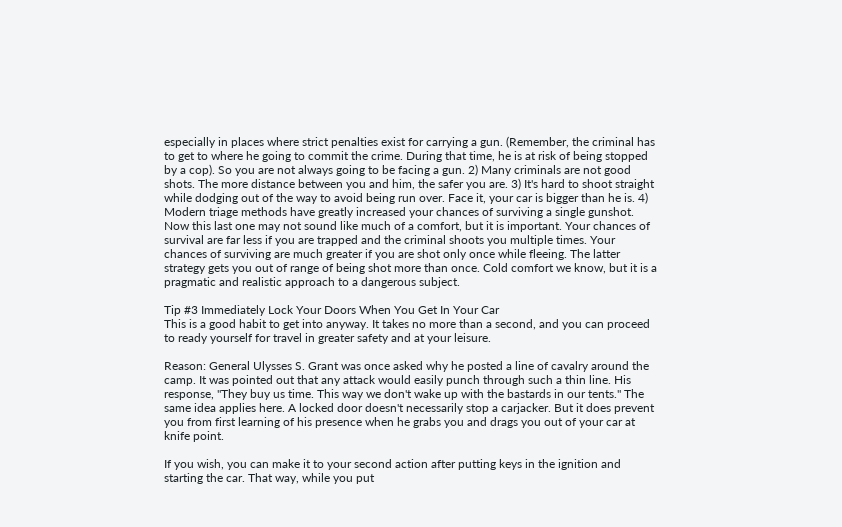especially in places where strict penalties exist for carrying a gun. (Remember, the criminal has to get to where he going to commit the crime. During that time, he is at risk of being stopped by a cop). So you are not always going to be facing a gun. 2) Many criminals are not good shots. The more distance between you and him, the safer you are. 3) It's hard to shoot straight while dodging out of the way to avoid being run over. Face it, your car is bigger than he is. 4) Modern triage methods have greatly increased your chances of surviving a single gunshot. Now this last one may not sound like much of a comfort, but it is important. Your chances of survival are far less if you are trapped and the criminal shoots you multiple times. Your chances of surviving are much greater if you are shot only once while fleeing. The latter strategy gets you out of range of being shot more than once. Cold comfort we know, but it is a pragmatic and realistic approach to a dangerous subject.

Tip #3 Immediately Lock Your Doors When You Get In Your Car
This is a good habit to get into anyway. It takes no more than a second, and you can proceed to ready yourself for travel in greater safety and at your leisure.

Reason: General Ulysses S. Grant was once asked why he posted a line of cavalry around the camp. It was pointed out that any attack would easily punch through such a thin line. His response, "They buy us time. This way we don't wake up with the bastards in our tents." The same idea applies here. A locked door doesn't necessarily stop a carjacker. But it does prevent you from first learning of his presence when he grabs you and drags you out of your car at knife point.

If you wish, you can make it to your second action after putting keys in the ignition and starting the car. That way, while you put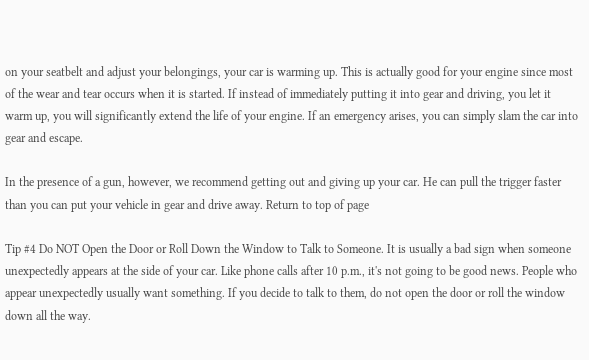on your seatbelt and adjust your belongings, your car is warming up. This is actually good for your engine since most of the wear and tear occurs when it is started. If instead of immediately putting it into gear and driving, you let it warm up, you will significantly extend the life of your engine. If an emergency arises, you can simply slam the car into gear and escape.

In the presence of a gun, however, we recommend getting out and giving up your car. He can pull the trigger faster than you can put your vehicle in gear and drive away. Return to top of page

Tip #4 Do NOT Open the Door or Roll Down the Window to Talk to Someone. It is usually a bad sign when someone unexpectedly appears at the side of your car. Like phone calls after 10 p.m., it's not going to be good news. People who appear unexpectedly usually want something. If you decide to talk to them, do not open the door or roll the window down all the way.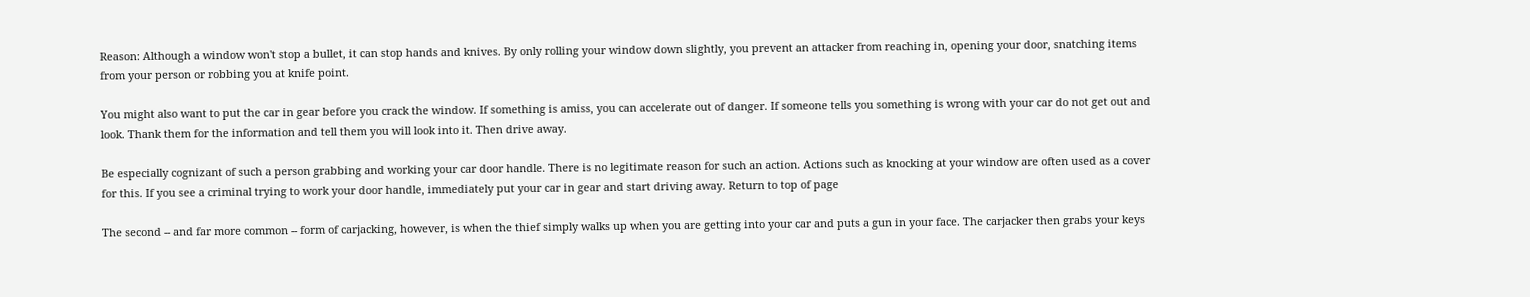Reason: Although a window won't stop a bullet, it can stop hands and knives. By only rolling your window down slightly, you prevent an attacker from reaching in, opening your door, snatching items from your person or robbing you at knife point.

You might also want to put the car in gear before you crack the window. If something is amiss, you can accelerate out of danger. If someone tells you something is wrong with your car do not get out and look. Thank them for the information and tell them you will look into it. Then drive away.

Be especially cognizant of such a person grabbing and working your car door handle. There is no legitimate reason for such an action. Actions such as knocking at your window are often used as a cover for this. If you see a criminal trying to work your door handle, immediately put your car in gear and start driving away. Return to top of page

The second -- and far more common -- form of carjacking, however, is when the thief simply walks up when you are getting into your car and puts a gun in your face. The carjacker then grabs your keys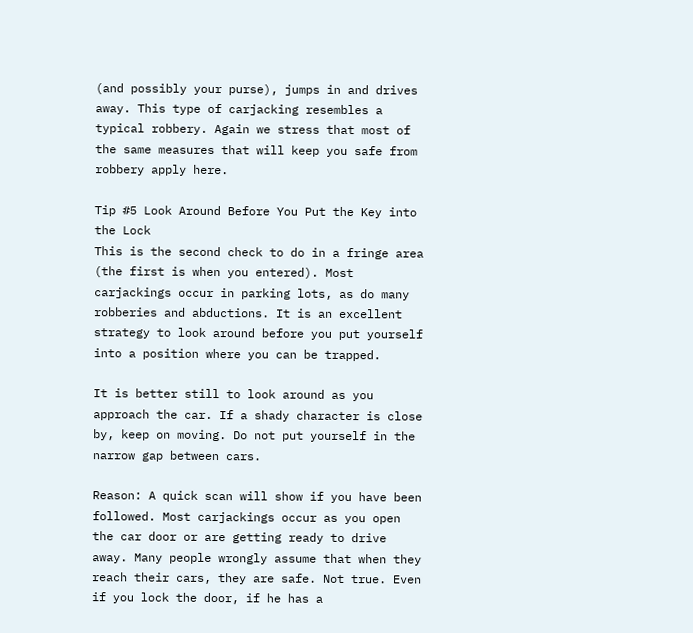(and possibly your purse), jumps in and drives away. This type of carjacking resembles a typical robbery. Again we stress that most of the same measures that will keep you safe from robbery apply here.

Tip #5 Look Around Before You Put the Key into the Lock
This is the second check to do in a fringe area (the first is when you entered). Most carjackings occur in parking lots, as do many robberies and abductions. It is an excellent strategy to look around before you put yourself into a position where you can be trapped.

It is better still to look around as you approach the car. If a shady character is close by, keep on moving. Do not put yourself in the narrow gap between cars.

Reason: A quick scan will show if you have been followed. Most carjackings occur as you open the car door or are getting ready to drive away. Many people wrongly assume that when they reach their cars, they are safe. Not true. Even if you lock the door, if he has a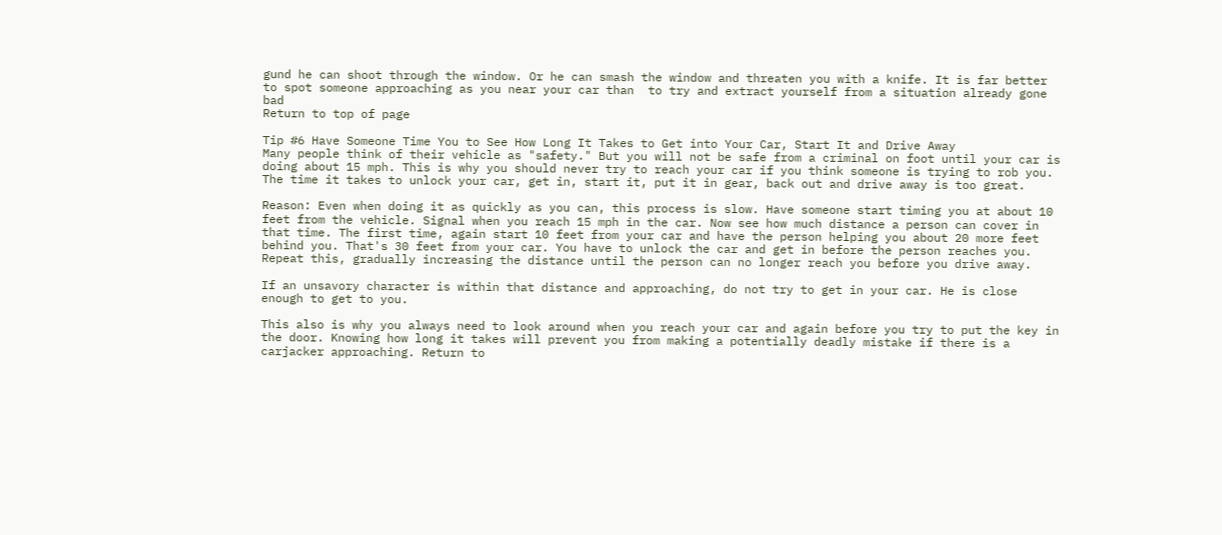gund he can shoot through the window. Or he can smash the window and threaten you with a knife. It is far better to spot someone approaching as you near your car than  to try and extract yourself from a situation already gone bad
Return to top of page

Tip #6 Have Someone Time You to See How Long It Takes to Get into Your Car, Start It and Drive Away
Many people think of their vehicle as "safety." But you will not be safe from a criminal on foot until your car is doing about 15 mph. This is why you should never try to reach your car if you think someone is trying to rob you. The time it takes to unlock your car, get in, start it, put it in gear, back out and drive away is too great.

Reason: Even when doing it as quickly as you can, this process is slow. Have someone start timing you at about 10 feet from the vehicle. Signal when you reach 15 mph in the car. Now see how much distance a person can cover in that time. The first time, again start 10 feet from your car and have the person helping you about 20 more feet behind you. That's 30 feet from your car. You have to unlock the car and get in before the person reaches you. Repeat this, gradually increasing the distance until the person can no longer reach you before you drive away.

If an unsavory character is within that distance and approaching, do not try to get in your car. He is close enough to get to you.

This also is why you always need to look around when you reach your car and again before you try to put the key in the door. Knowing how long it takes will prevent you from making a potentially deadly mistake if there is a carjacker approaching. Return to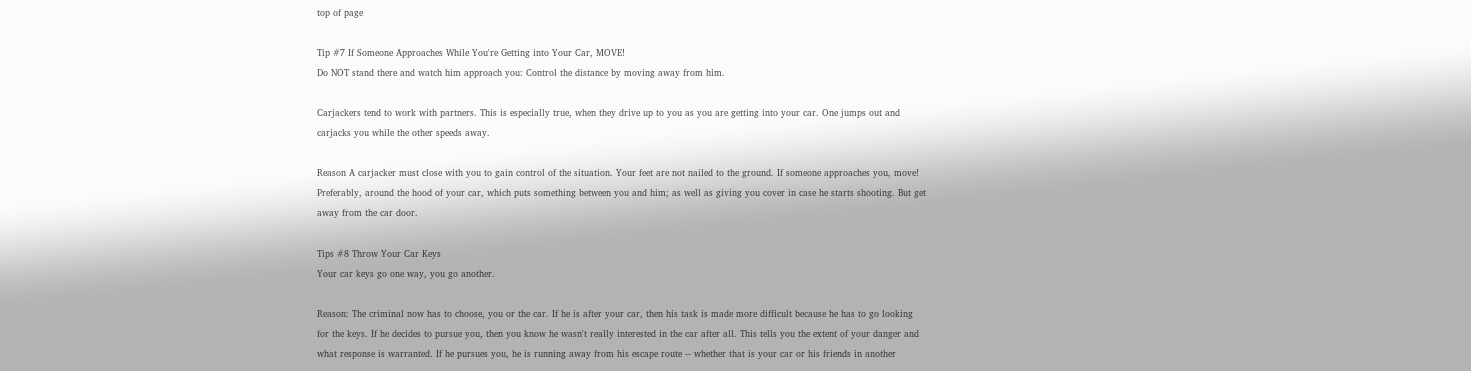top of page

Tip #7 If Someone Approaches While You're Getting into Your Car, MOVE!
Do NOT stand there and watch him approach you: Control the distance by moving away from him.

Carjackers tend to work with partners. This is especially true, when they drive up to you as you are getting into your car. One jumps out and carjacks you while the other speeds away.

Reason A carjacker must close with you to gain control of the situation. Your feet are not nailed to the ground. If someone approaches you, move! Preferably, around the hood of your car, which puts something between you and him; as well as giving you cover in case he starts shooting. But get away from the car door.

Tips #8 Throw Your Car Keys
Your car keys go one way, you go another.

Reason: The criminal now has to choose, you or the car. If he is after your car, then his task is made more difficult because he has to go looking for the keys. If he decides to pursue you, then you know he wasn't really interested in the car after all. This tells you the extent of your danger and what response is warranted. If he pursues you, he is running away from his escape route -- whether that is your car or his friends in another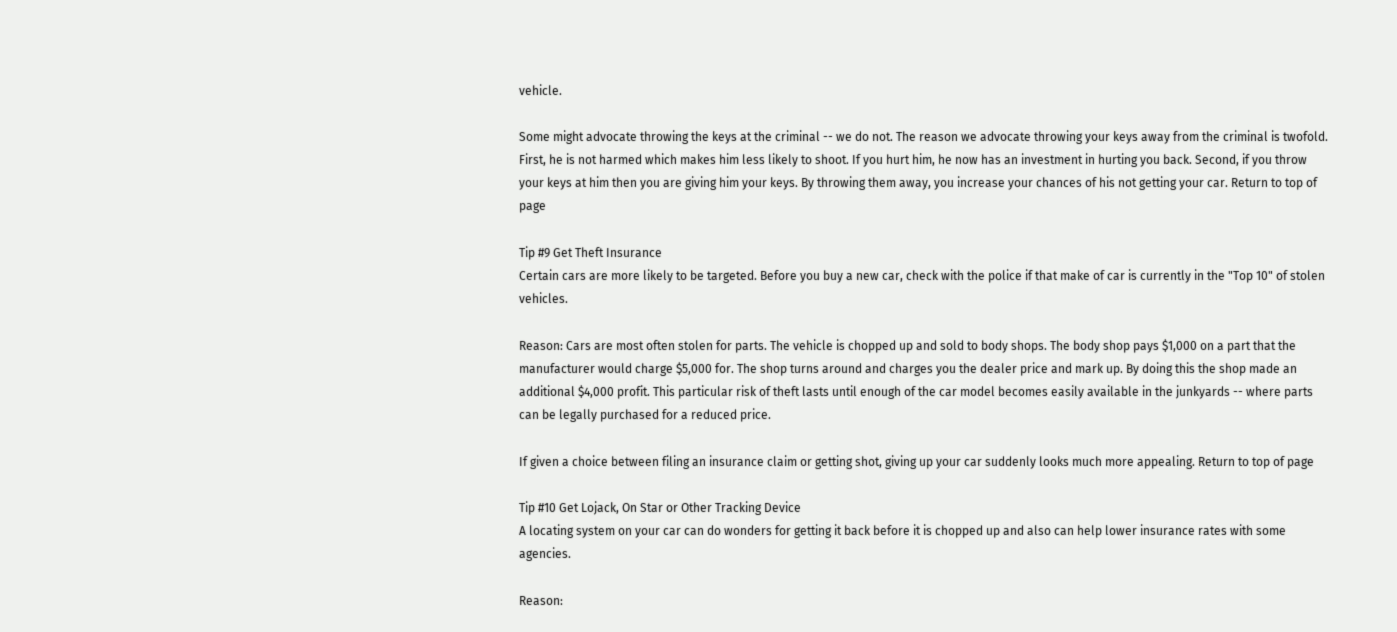vehicle.

Some might advocate throwing the keys at the criminal -- we do not. The reason we advocate throwing your keys away from the criminal is twofold. First, he is not harmed which makes him less likely to shoot. If you hurt him, he now has an investment in hurting you back. Second, if you throw your keys at him then you are giving him your keys. By throwing them away, you increase your chances of his not getting your car. Return to top of page

Tip #9 Get Theft Insurance
Certain cars are more likely to be targeted. Before you buy a new car, check with the police if that make of car is currently in the "Top 10" of stolen vehicles.

Reason: Cars are most often stolen for parts. The vehicle is chopped up and sold to body shops. The body shop pays $1,000 on a part that the manufacturer would charge $5,000 for. The shop turns around and charges you the dealer price and mark up. By doing this the shop made an additional $4,000 profit. This particular risk of theft lasts until enough of the car model becomes easily available in the junkyards -- where parts can be legally purchased for a reduced price.

If given a choice between filing an insurance claim or getting shot, giving up your car suddenly looks much more appealing. Return to top of page

Tip #10 Get Lojack, On Star or Other Tracking Device
A locating system on your car can do wonders for getting it back before it is chopped up and also can help lower insurance rates with some agencies.

Reason: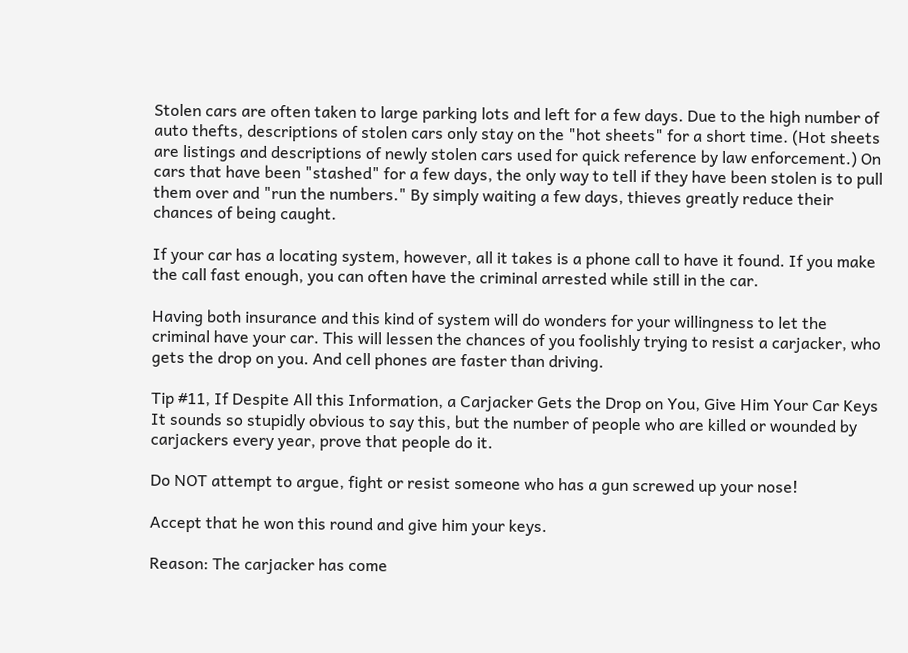Stolen cars are often taken to large parking lots and left for a few days. Due to the high number of auto thefts, descriptions of stolen cars only stay on the "hot sheets" for a short time. (Hot sheets are listings and descriptions of newly stolen cars used for quick reference by law enforcement.) On cars that have been "stashed" for a few days, the only way to tell if they have been stolen is to pull them over and "run the numbers." By simply waiting a few days, thieves greatly reduce their chances of being caught.

If your car has a locating system, however, all it takes is a phone call to have it found. If you make the call fast enough, you can often have the criminal arrested while still in the car.

Having both insurance and this kind of system will do wonders for your willingness to let the criminal have your car. This will lessen the chances of you foolishly trying to resist a carjacker, who gets the drop on you. And cell phones are faster than driving.

Tip #11, If Despite All this Information, a Carjacker Gets the Drop on You, Give Him Your Car Keys
It sounds so stupidly obvious to say this, but the number of people who are killed or wounded by carjackers every year, prove that people do it.

Do NOT attempt to argue, fight or resist someone who has a gun screwed up your nose!

Accept that he won this round and give him your keys.

Reason: The carjacker has come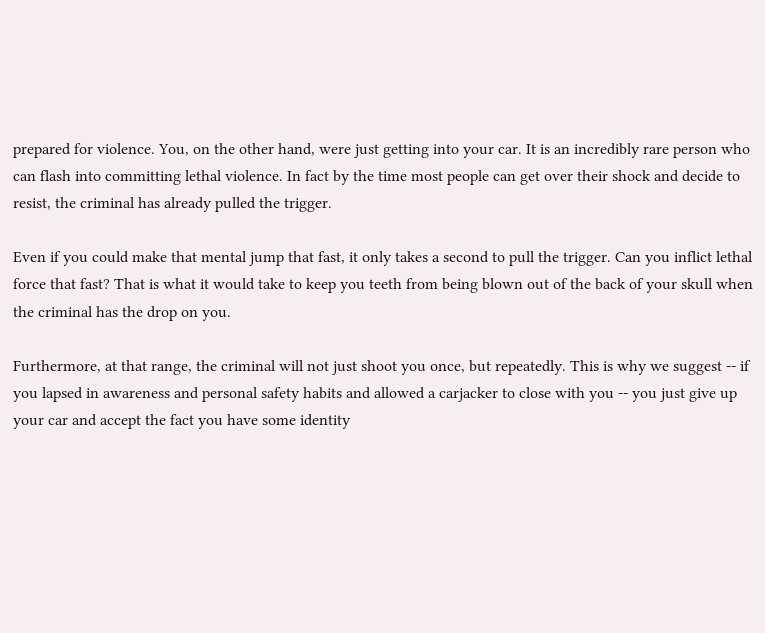prepared for violence. You, on the other hand, were just getting into your car. It is an incredibly rare person who can flash into committing lethal violence. In fact by the time most people can get over their shock and decide to resist, the criminal has already pulled the trigger.

Even if you could make that mental jump that fast, it only takes a second to pull the trigger. Can you inflict lethal force that fast? That is what it would take to keep you teeth from being blown out of the back of your skull when the criminal has the drop on you.

Furthermore, at that range, the criminal will not just shoot you once, but repeatedly. This is why we suggest -- if you lapsed in awareness and personal safety habits and allowed a carjacker to close with you -- you just give up your car and accept the fact you have some identity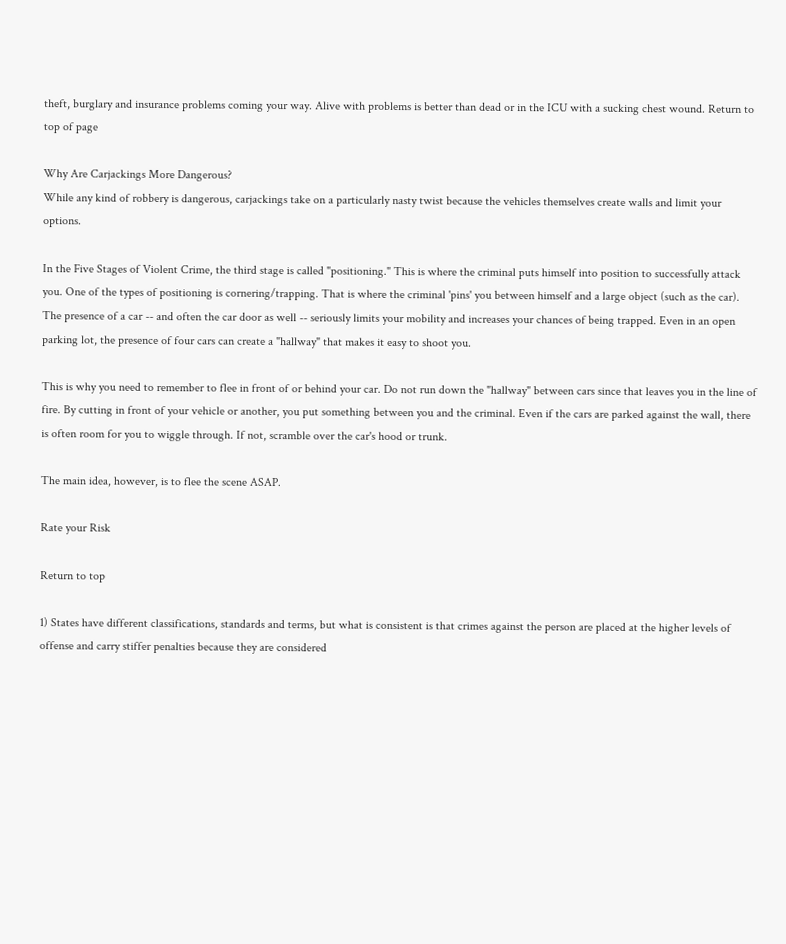theft, burglary and insurance problems coming your way. Alive with problems is better than dead or in the ICU with a sucking chest wound. Return to top of page

Why Are Carjackings More Dangerous?
While any kind of robbery is dangerous, carjackings take on a particularly nasty twist because the vehicles themselves create walls and limit your options.

In the Five Stages of Violent Crime, the third stage is called "positioning." This is where the criminal puts himself into position to successfully attack you. One of the types of positioning is cornering/trapping. That is where the criminal 'pins' you between himself and a large object (such as the car). The presence of a car -- and often the car door as well -- seriously limits your mobility and increases your chances of being trapped. Even in an open parking lot, the presence of four cars can create a "hallway" that makes it easy to shoot you.

This is why you need to remember to flee in front of or behind your car. Do not run down the "hallway" between cars since that leaves you in the line of fire. By cutting in front of your vehicle or another, you put something between you and the criminal. Even if the cars are parked against the wall, there is often room for you to wiggle through. If not, scramble over the car's hood or trunk.

The main idea, however, is to flee the scene ASAP.

Rate your Risk

Return to top

1) States have different classifications, standards and terms, but what is consistent is that crimes against the person are placed at the higher levels of offense and carry stiffer penalties because they are considered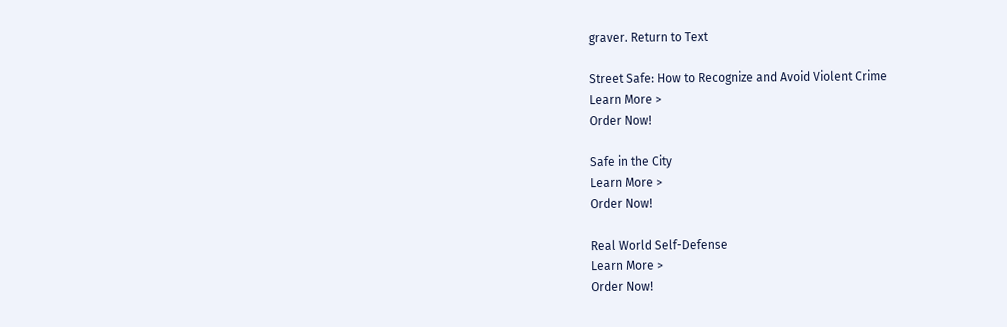graver. Return to Text

Street Safe: How to Recognize and Avoid Violent Crime
Learn More >
Order Now!

Safe in the City
Learn More >
Order Now!

Real World Self-Defense
Learn More >
Order Now!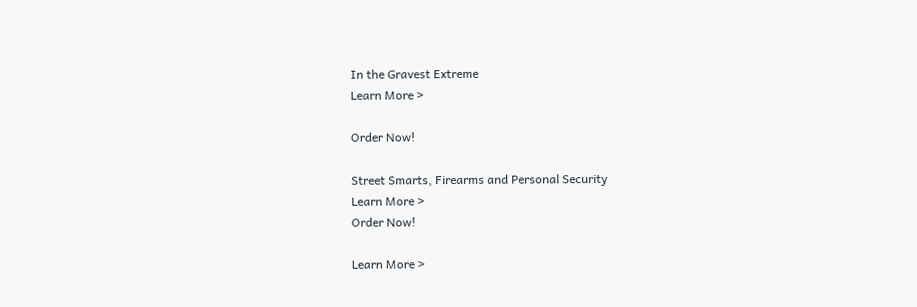In the Gravest Extreme
Learn More >

Order Now!

Street Smarts, Firearms and Personal Security
Learn More >
Order Now!

Learn More >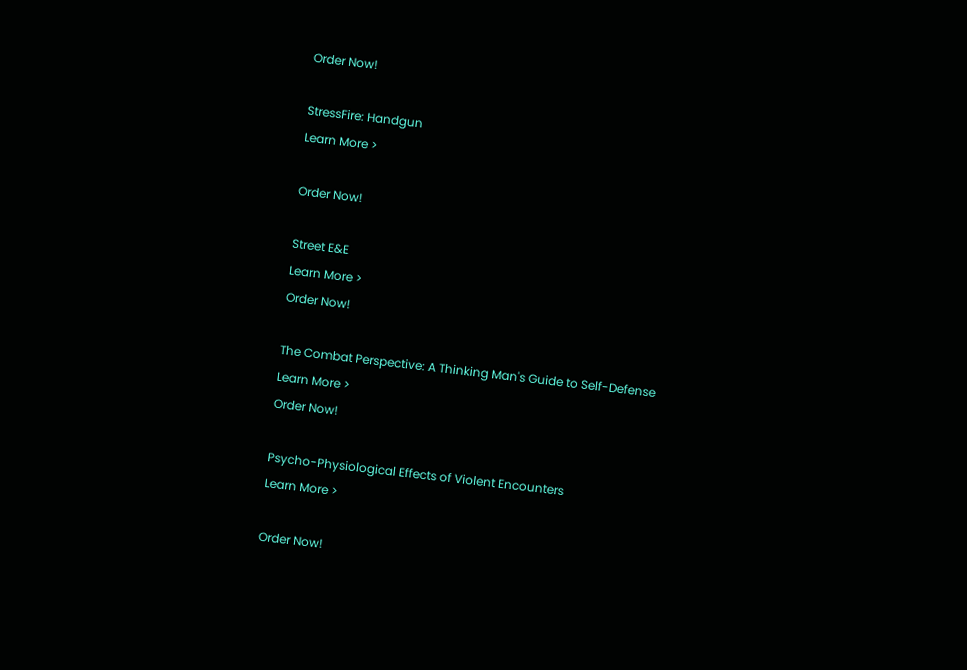Order Now!

StressFire: Handgun
Learn More >

Order Now!

Street E&E
Learn More >
Order Now!

The Combat Perspective: A Thinking Man's Guide to Self-Defense
Learn More >
Order Now!

Psycho-Physiological Effects of Violent Encounters
Learn More >

Order Now!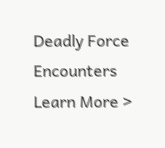Deadly Force Encounters
Learn More >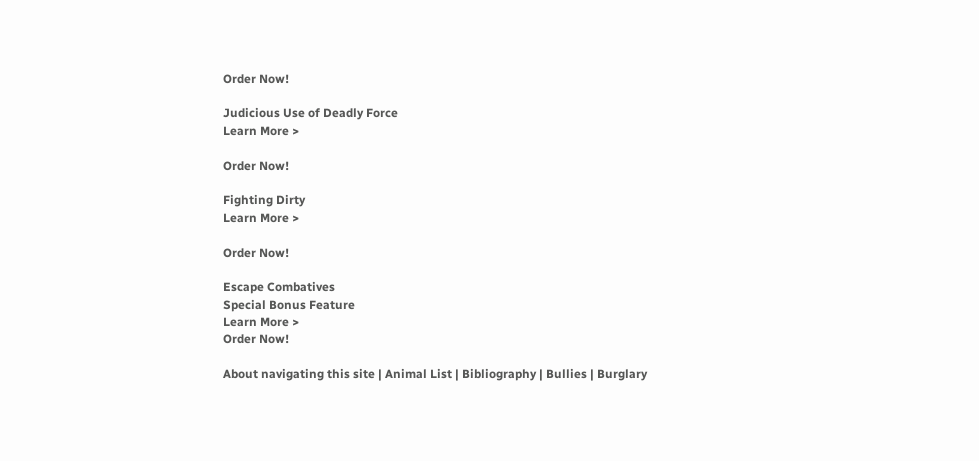Order Now!

Judicious Use of Deadly Force
Learn More >

Order Now!

Fighting Dirty
Learn More >

Order Now!

Escape Combatives
Special Bonus Feature
Learn More >
Order Now!

About navigating this site | Animal List | Bibliography | Bullies | Burglary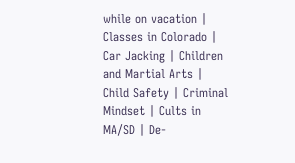while on vacation | Classes in Colorado | Car Jacking | Children and Martial Arts | Child Safety | Criminal Mindset | Cults in MA/SD | De-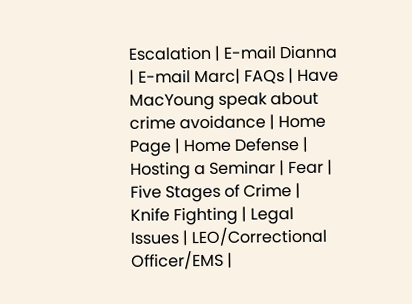Escalation | E-mail Dianna | E-mail Marc| FAQs | Have MacYoung speak about crime avoidance | Home Page | Home Defense | Hosting a Seminar | Fear | Five Stages of Crime | Knife Fighting | Legal Issues | LEO/Correctional Officer/EMS |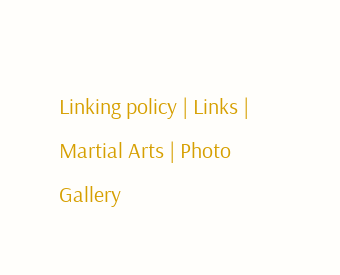Linking policy | Links | Martial Arts | Photo Gallery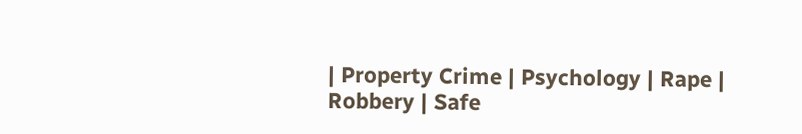| Property Crime | Psychology | Rape | Robbery | Safe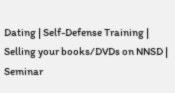Dating | Self-Defense Training | Selling your books/DVDs on NNSD | Seminar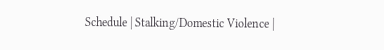Schedule | Stalking/Domestic Violence |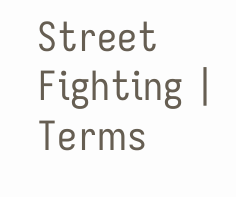Street Fighting | Terms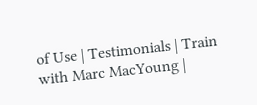of Use | Testimonials | Train with Marc MacYoung |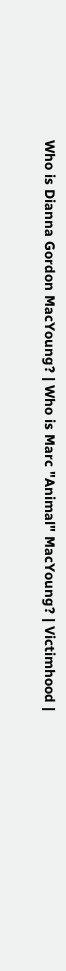Who is Dianna Gordon MacYoung? | Who is Marc "Animal" MacYoung? | Victimhood |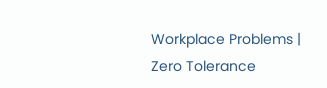Workplace Problems | Zero Tolerance